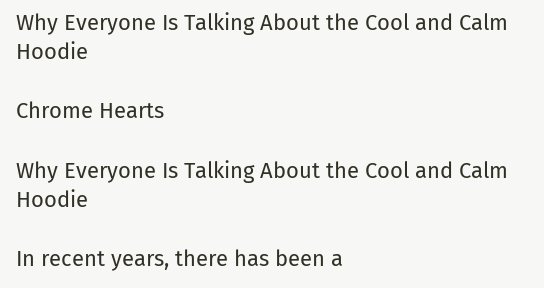Why Everyone Is Talking About the Cool and Calm Hoodie

Chrome Hearts

Why Everyone Is Talking About the Cool and Calm Hoodie

In recent years, there has been a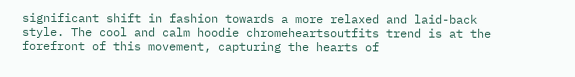significant shift in fashion towards a more relaxed and laid-back style. The cool and calm hoodie chromeheartsoutfits trend is at the forefront of this movement, capturing the hearts of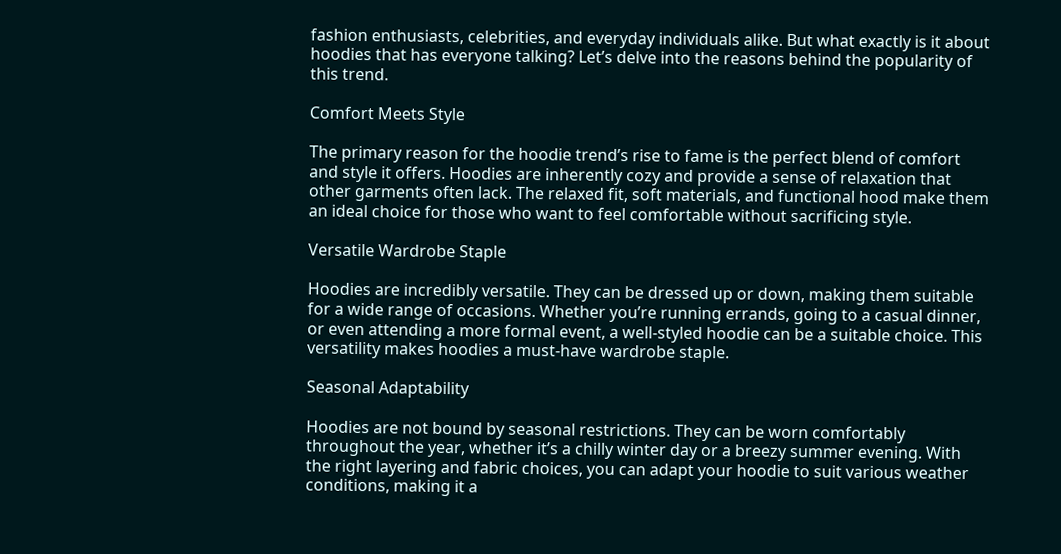fashion enthusiasts, celebrities, and everyday individuals alike. But what exactly is it about hoodies that has everyone talking? Let’s delve into the reasons behind the popularity of this trend.

Comfort Meets Style

The primary reason for the hoodie trend’s rise to fame is the perfect blend of comfort and style it offers. Hoodies are inherently cozy and provide a sense of relaxation that other garments often lack. The relaxed fit, soft materials, and functional hood make them an ideal choice for those who want to feel comfortable without sacrificing style.

Versatile Wardrobe Staple

Hoodies are incredibly versatile. They can be dressed up or down, making them suitable for a wide range of occasions. Whether you’re running errands, going to a casual dinner, or even attending a more formal event, a well-styled hoodie can be a suitable choice. This versatility makes hoodies a must-have wardrobe staple.

Seasonal Adaptability

Hoodies are not bound by seasonal restrictions. They can be worn comfortably throughout the year, whether it’s a chilly winter day or a breezy summer evening. With the right layering and fabric choices, you can adapt your hoodie to suit various weather conditions, making it a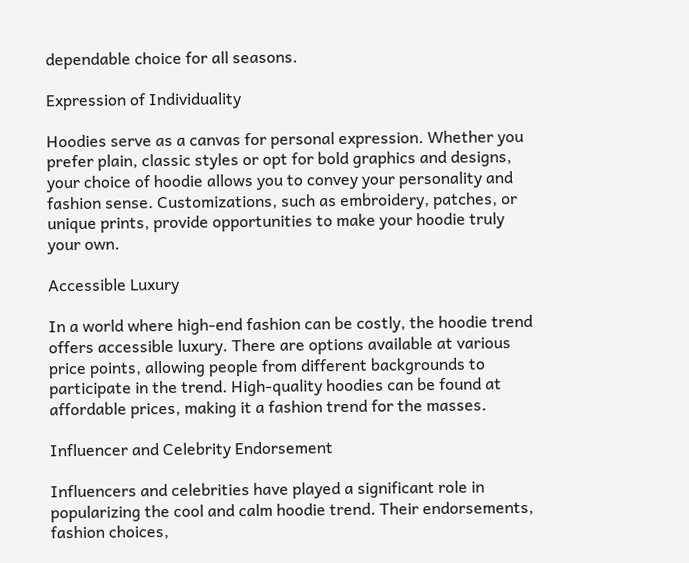dependable choice for all seasons.

Expression of Individuality

Hoodies serve as a canvas for personal expression. Whether you prefer plain, classic styles or opt for bold graphics and designs, your choice of hoodie allows you to convey your personality and fashion sense. Customizations, such as embroidery, patches, or unique prints, provide opportunities to make your hoodie truly your own.

Accessible Luxury

In a world where high-end fashion can be costly, the hoodie trend offers accessible luxury. There are options available at various price points, allowing people from different backgrounds to participate in the trend. High-quality hoodies can be found at affordable prices, making it a fashion trend for the masses.

Influencer and Celebrity Endorsement

Influencers and celebrities have played a significant role in popularizing the cool and calm hoodie trend. Their endorsements, fashion choices,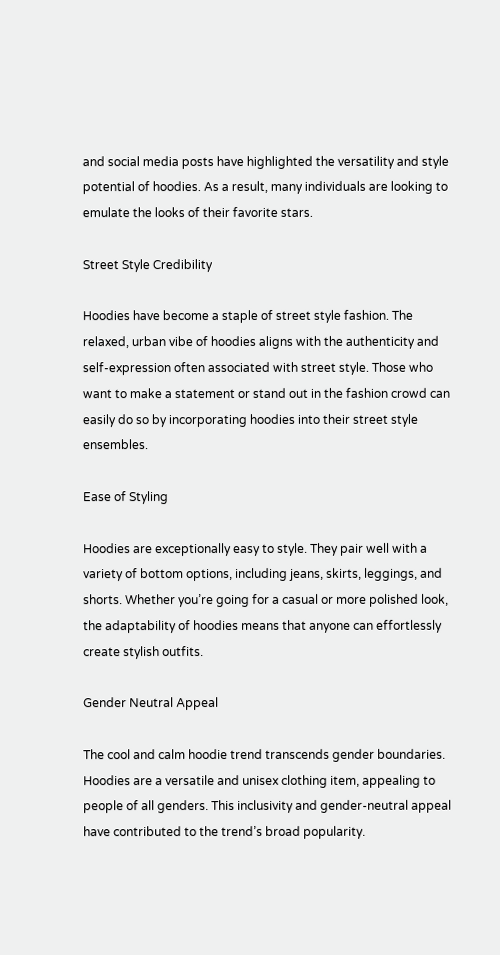and social media posts have highlighted the versatility and style potential of hoodies. As a result, many individuals are looking to emulate the looks of their favorite stars.

Street Style Credibility

Hoodies have become a staple of street style fashion. The relaxed, urban vibe of hoodies aligns with the authenticity and self-expression often associated with street style. Those who want to make a statement or stand out in the fashion crowd can easily do so by incorporating hoodies into their street style ensembles.

Ease of Styling

Hoodies are exceptionally easy to style. They pair well with a variety of bottom options, including jeans, skirts, leggings, and shorts. Whether you’re going for a casual or more polished look, the adaptability of hoodies means that anyone can effortlessly create stylish outfits.

Gender Neutral Appeal

The cool and calm hoodie trend transcends gender boundaries. Hoodies are a versatile and unisex clothing item, appealing to people of all genders. This inclusivity and gender-neutral appeal have contributed to the trend’s broad popularity.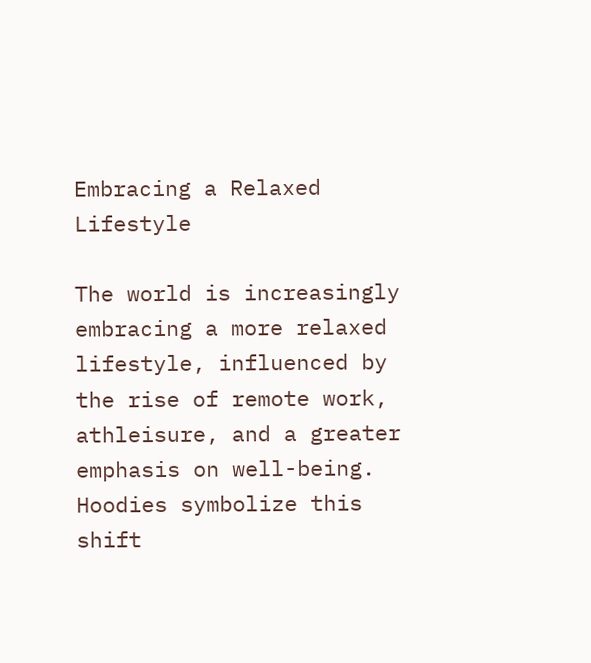Embracing a Relaxed Lifestyle

The world is increasingly embracing a more relaxed lifestyle, influenced by the rise of remote work, athleisure, and a greater emphasis on well-being. Hoodies symbolize this shift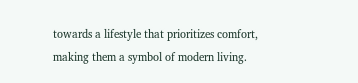towards a lifestyle that prioritizes comfort, making them a symbol of modern living.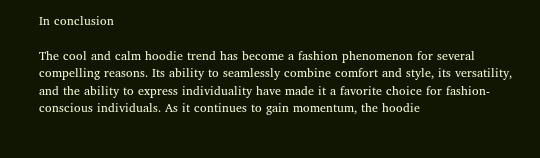In conclusion

The cool and calm hoodie trend has become a fashion phenomenon for several compelling reasons. Its ability to seamlessly combine comfort and style, its versatility, and the ability to express individuality have made it a favorite choice for fashion-conscious individuals. As it continues to gain momentum, the hoodie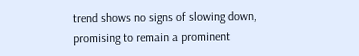trend shows no signs of slowing down, promising to remain a prominent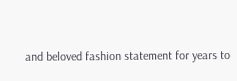and beloved fashion statement for years to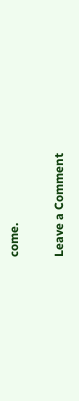come.

Leave a Comment